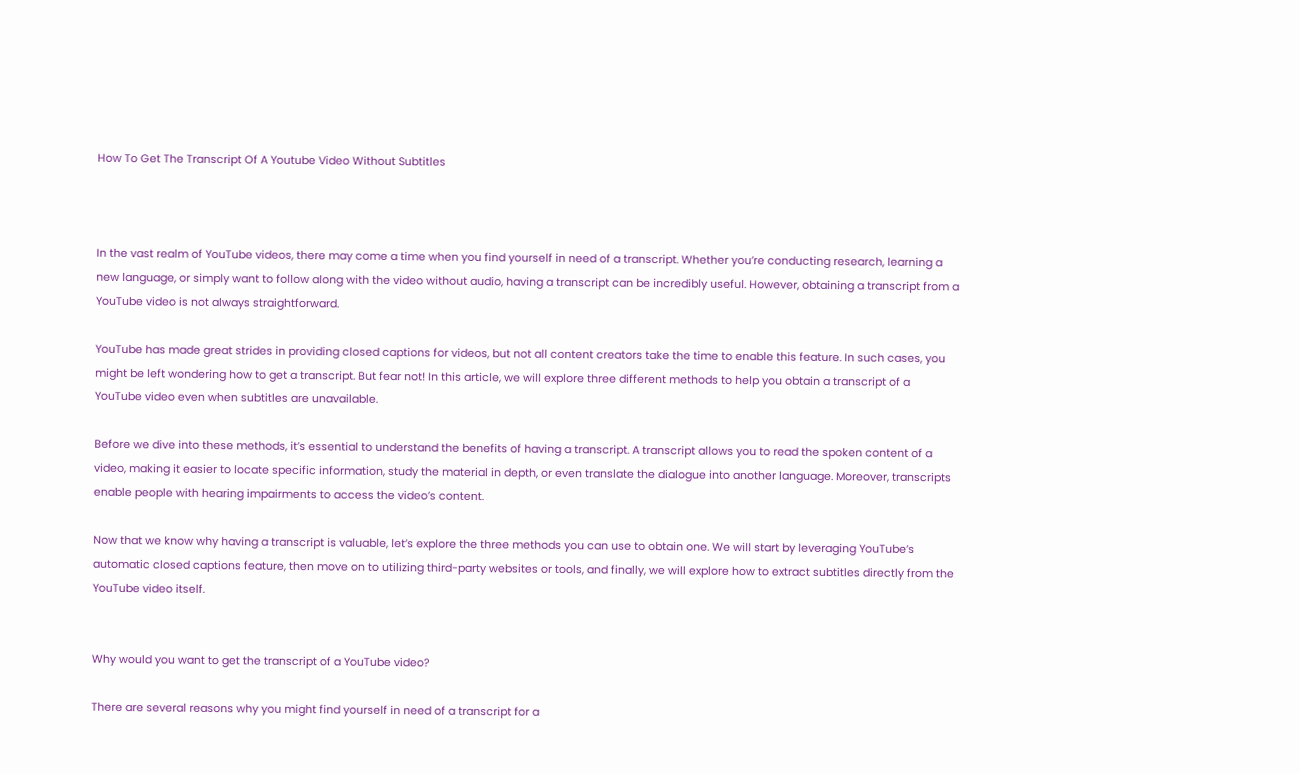How To Get The Transcript Of A Youtube Video Without Subtitles



In the vast realm of YouTube videos, there may come a time when you find yourself in need of a transcript. Whether you’re conducting research, learning a new language, or simply want to follow along with the video without audio, having a transcript can be incredibly useful. However, obtaining a transcript from a YouTube video is not always straightforward.

YouTube has made great strides in providing closed captions for videos, but not all content creators take the time to enable this feature. In such cases, you might be left wondering how to get a transcript. But fear not! In this article, we will explore three different methods to help you obtain a transcript of a YouTube video even when subtitles are unavailable.

Before we dive into these methods, it’s essential to understand the benefits of having a transcript. A transcript allows you to read the spoken content of a video, making it easier to locate specific information, study the material in depth, or even translate the dialogue into another language. Moreover, transcripts enable people with hearing impairments to access the video’s content.

Now that we know why having a transcript is valuable, let’s explore the three methods you can use to obtain one. We will start by leveraging YouTube’s automatic closed captions feature, then move on to utilizing third-party websites or tools, and finally, we will explore how to extract subtitles directly from the YouTube video itself.


Why would you want to get the transcript of a YouTube video?

There are several reasons why you might find yourself in need of a transcript for a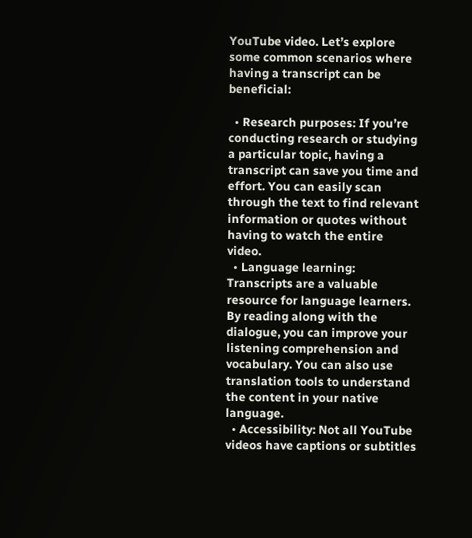YouTube video. Let’s explore some common scenarios where having a transcript can be beneficial:

  • Research purposes: If you’re conducting research or studying a particular topic, having a transcript can save you time and effort. You can easily scan through the text to find relevant information or quotes without having to watch the entire video.
  • Language learning: Transcripts are a valuable resource for language learners. By reading along with the dialogue, you can improve your listening comprehension and vocabulary. You can also use translation tools to understand the content in your native language.
  • Accessibility: Not all YouTube videos have captions or subtitles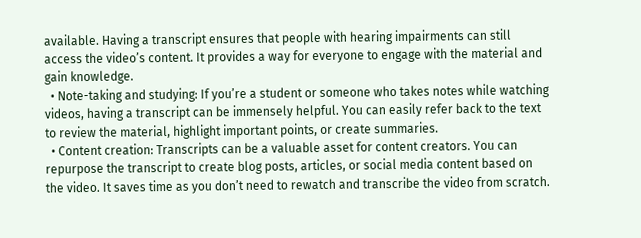available. Having a transcript ensures that people with hearing impairments can still access the video’s content. It provides a way for everyone to engage with the material and gain knowledge.
  • Note-taking and studying: If you’re a student or someone who takes notes while watching videos, having a transcript can be immensely helpful. You can easily refer back to the text to review the material, highlight important points, or create summaries.
  • Content creation: Transcripts can be a valuable asset for content creators. You can repurpose the transcript to create blog posts, articles, or social media content based on the video. It saves time as you don’t need to rewatch and transcribe the video from scratch.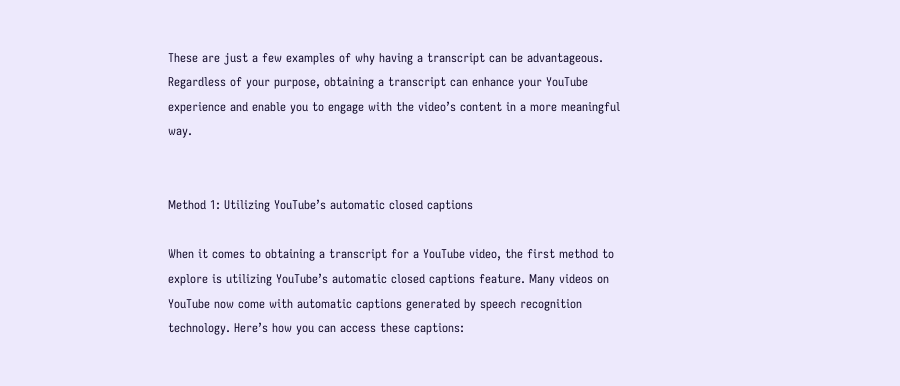These are just a few examples of why having a transcript can be advantageous. Regardless of your purpose, obtaining a transcript can enhance your YouTube experience and enable you to engage with the video’s content in a more meaningful way.


Method 1: Utilizing YouTube’s automatic closed captions

When it comes to obtaining a transcript for a YouTube video, the first method to explore is utilizing YouTube’s automatic closed captions feature. Many videos on YouTube now come with automatic captions generated by speech recognition technology. Here’s how you can access these captions: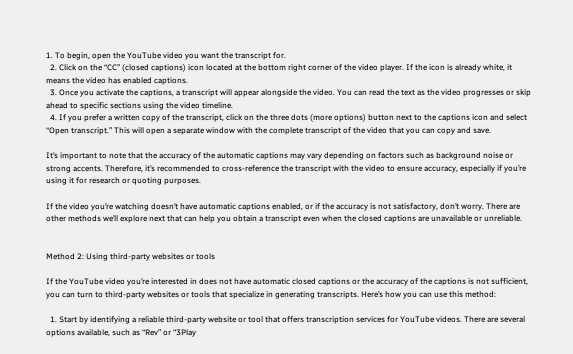1. To begin, open the YouTube video you want the transcript for.
  2. Click on the “CC” (closed captions) icon located at the bottom right corner of the video player. If the icon is already white, it means the video has enabled captions.
  3. Once you activate the captions, a transcript will appear alongside the video. You can read the text as the video progresses or skip ahead to specific sections using the video timeline.
  4. If you prefer a written copy of the transcript, click on the three dots (more options) button next to the captions icon and select “Open transcript.” This will open a separate window with the complete transcript of the video that you can copy and save.

It’s important to note that the accuracy of the automatic captions may vary depending on factors such as background noise or strong accents. Therefore, it’s recommended to cross-reference the transcript with the video to ensure accuracy, especially if you’re using it for research or quoting purposes.

If the video you’re watching doesn’t have automatic captions enabled, or if the accuracy is not satisfactory, don’t worry. There are other methods we’ll explore next that can help you obtain a transcript even when the closed captions are unavailable or unreliable.


Method 2: Using third-party websites or tools

If the YouTube video you’re interested in does not have automatic closed captions or the accuracy of the captions is not sufficient, you can turn to third-party websites or tools that specialize in generating transcripts. Here’s how you can use this method:

  1. Start by identifying a reliable third-party website or tool that offers transcription services for YouTube videos. There are several options available, such as “Rev” or “3Play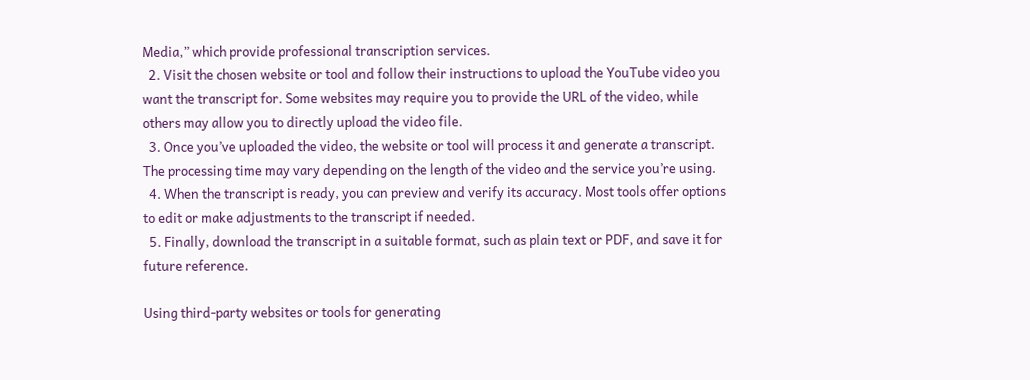Media,” which provide professional transcription services.
  2. Visit the chosen website or tool and follow their instructions to upload the YouTube video you want the transcript for. Some websites may require you to provide the URL of the video, while others may allow you to directly upload the video file.
  3. Once you’ve uploaded the video, the website or tool will process it and generate a transcript. The processing time may vary depending on the length of the video and the service you’re using.
  4. When the transcript is ready, you can preview and verify its accuracy. Most tools offer options to edit or make adjustments to the transcript if needed.
  5. Finally, download the transcript in a suitable format, such as plain text or PDF, and save it for future reference.

Using third-party websites or tools for generating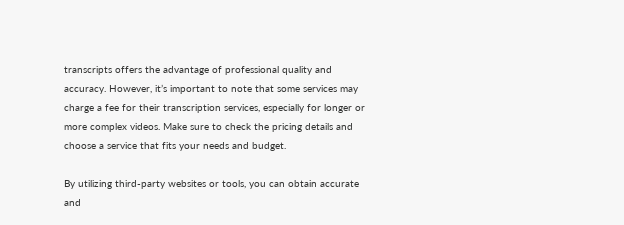transcripts offers the advantage of professional quality and accuracy. However, it’s important to note that some services may charge a fee for their transcription services, especially for longer or more complex videos. Make sure to check the pricing details and choose a service that fits your needs and budget.

By utilizing third-party websites or tools, you can obtain accurate and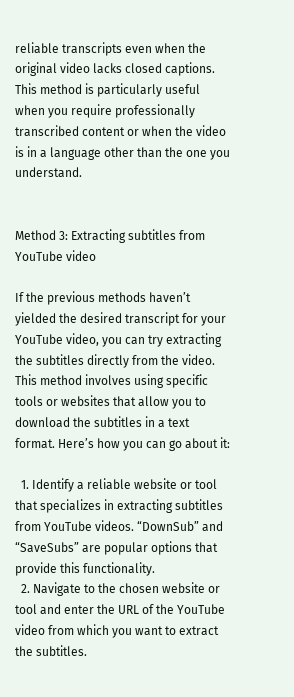reliable transcripts even when the original video lacks closed captions. This method is particularly useful when you require professionally transcribed content or when the video is in a language other than the one you understand.


Method 3: Extracting subtitles from YouTube video

If the previous methods haven’t yielded the desired transcript for your YouTube video, you can try extracting the subtitles directly from the video. This method involves using specific tools or websites that allow you to download the subtitles in a text format. Here’s how you can go about it:

  1. Identify a reliable website or tool that specializes in extracting subtitles from YouTube videos. “DownSub” and “SaveSubs” are popular options that provide this functionality.
  2. Navigate to the chosen website or tool and enter the URL of the YouTube video from which you want to extract the subtitles.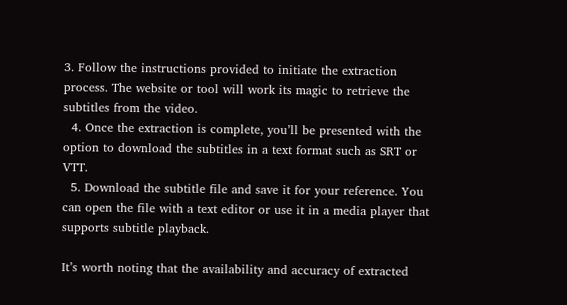3. Follow the instructions provided to initiate the extraction process. The website or tool will work its magic to retrieve the subtitles from the video.
  4. Once the extraction is complete, you’ll be presented with the option to download the subtitles in a text format such as SRT or VTT.
  5. Download the subtitle file and save it for your reference. You can open the file with a text editor or use it in a media player that supports subtitle playback.

It’s worth noting that the availability and accuracy of extracted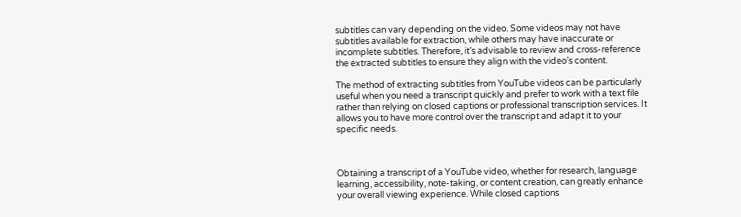subtitles can vary depending on the video. Some videos may not have subtitles available for extraction, while others may have inaccurate or incomplete subtitles. Therefore, it’s advisable to review and cross-reference the extracted subtitles to ensure they align with the video’s content.

The method of extracting subtitles from YouTube videos can be particularly useful when you need a transcript quickly and prefer to work with a text file rather than relying on closed captions or professional transcription services. It allows you to have more control over the transcript and adapt it to your specific needs.



Obtaining a transcript of a YouTube video, whether for research, language learning, accessibility, note-taking, or content creation, can greatly enhance your overall viewing experience. While closed captions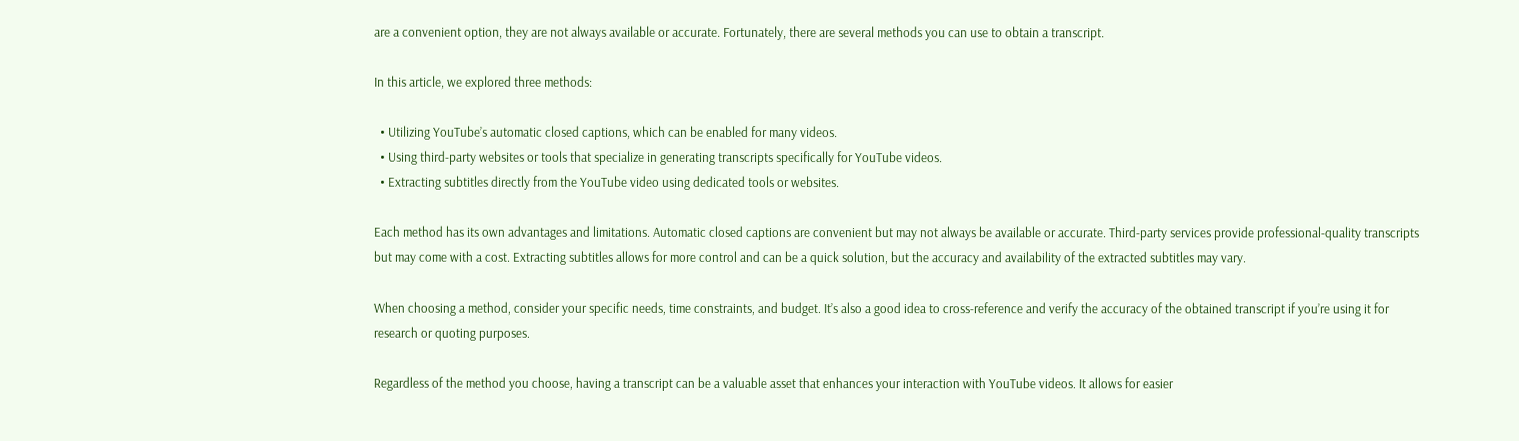are a convenient option, they are not always available or accurate. Fortunately, there are several methods you can use to obtain a transcript.

In this article, we explored three methods:

  • Utilizing YouTube’s automatic closed captions, which can be enabled for many videos.
  • Using third-party websites or tools that specialize in generating transcripts specifically for YouTube videos.
  • Extracting subtitles directly from the YouTube video using dedicated tools or websites.

Each method has its own advantages and limitations. Automatic closed captions are convenient but may not always be available or accurate. Third-party services provide professional-quality transcripts but may come with a cost. Extracting subtitles allows for more control and can be a quick solution, but the accuracy and availability of the extracted subtitles may vary.

When choosing a method, consider your specific needs, time constraints, and budget. It’s also a good idea to cross-reference and verify the accuracy of the obtained transcript if you’re using it for research or quoting purposes.

Regardless of the method you choose, having a transcript can be a valuable asset that enhances your interaction with YouTube videos. It allows for easier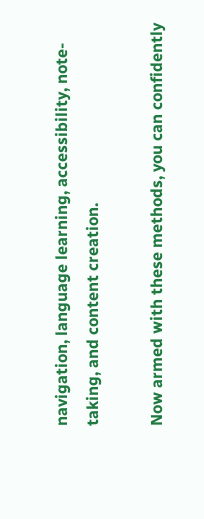navigation, language learning, accessibility, note-taking, and content creation.

Now armed with these methods, you can confidently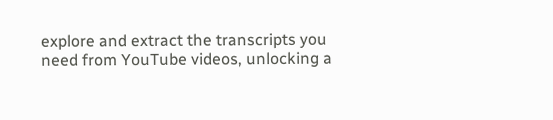explore and extract the transcripts you need from YouTube videos, unlocking a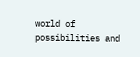world of possibilities and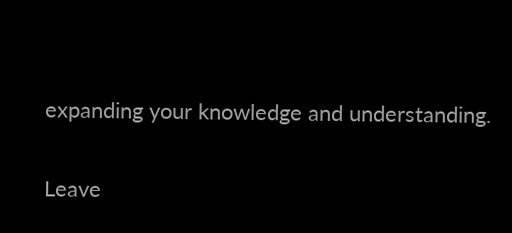expanding your knowledge and understanding.

Leave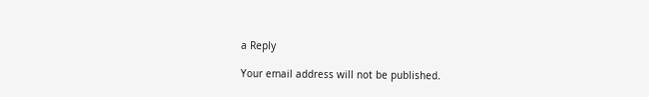a Reply

Your email address will not be published.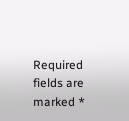Required fields are marked *